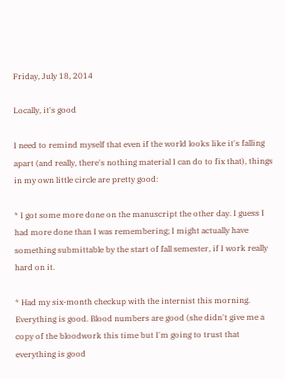Friday, July 18, 2014

Locally, it's good

I need to remind myself that even if the world looks like it's falling apart (and really, there's nothing material I can do to fix that), things in my own little circle are pretty good:

* I got some more done on the manuscript the other day. I guess I had more done than I was remembering; I might actually have something submittable by the start of fall semester, if I work really hard on it.

* Had my six-month checkup with the internist this morning. Everything is good. Blood numbers are good (she didn't give me a copy of the bloodwork this time but I'm going to trust that everything is good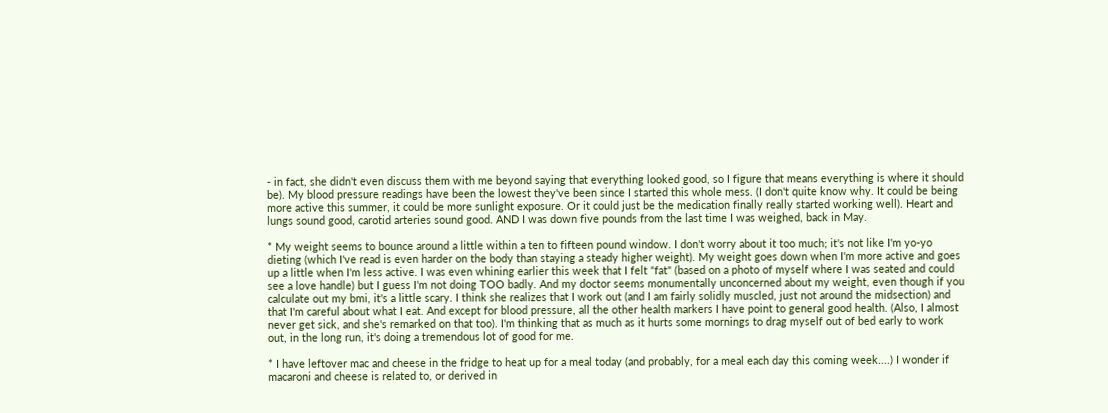- in fact, she didn't even discuss them with me beyond saying that everything looked good, so I figure that means everything is where it should be). My blood pressure readings have been the lowest they've been since I started this whole mess. (I don't quite know why. It could be being more active this summer, it could be more sunlight exposure. Or it could just be the medication finally really started working well). Heart and lungs sound good, carotid arteries sound good. AND I was down five pounds from the last time I was weighed, back in May.

* My weight seems to bounce around a little within a ten to fifteen pound window. I don't worry about it too much; it's not like I'm yo-yo dieting (which I've read is even harder on the body than staying a steady higher weight). My weight goes down when I'm more active and goes up a little when I'm less active. I was even whining earlier this week that I felt "fat" (based on a photo of myself where I was seated and could see a love handle) but I guess I'm not doing TOO badly. And my doctor seems monumentally unconcerned about my weight, even though if you calculate out my bmi, it's a little scary. I think she realizes that I work out (and I am fairly solidly muscled, just not around the midsection) and that I'm careful about what I eat. And except for blood pressure, all the other health markers I have point to general good health. (Also, I almost never get sick, and she's remarked on that too). I'm thinking that as much as it hurts some mornings to drag myself out of bed early to work out, in the long run, it's doing a tremendous lot of good for me.

* I have leftover mac and cheese in the fridge to heat up for a meal today (and probably, for a meal each day this coming week....) I wonder if macaroni and cheese is related to, or derived in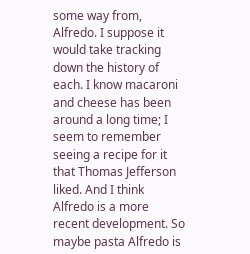some way from, Alfredo. I suppose it would take tracking down the history of each. I know macaroni and cheese has been around a long time; I seem to remember seeing a recipe for it that Thomas Jefferson liked. And I think Alfredo is a more recent development. So maybe pasta Alfredo is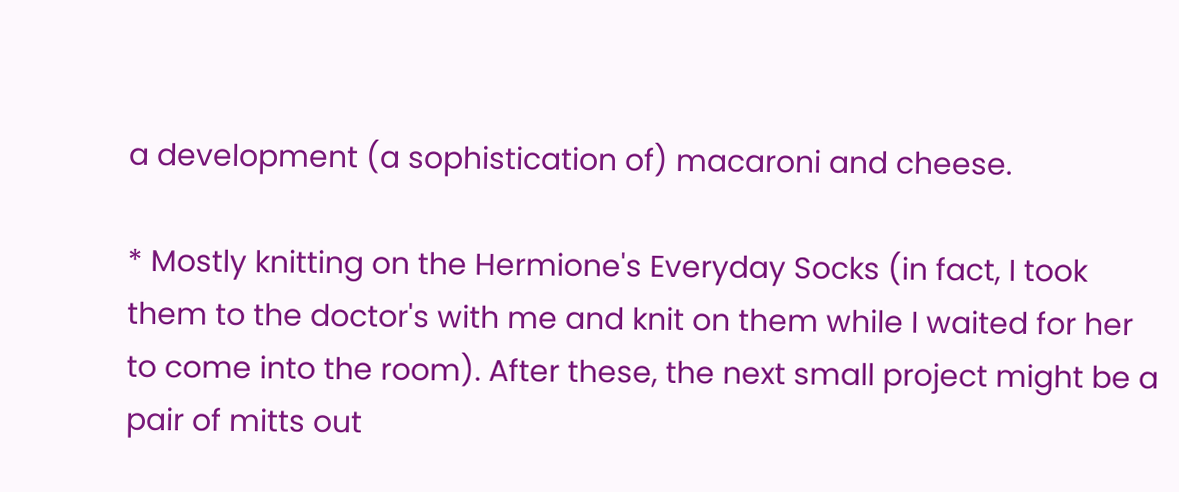a development (a sophistication of) macaroni and cheese.

* Mostly knitting on the Hermione's Everyday Socks (in fact, I took them to the doctor's with me and knit on them while I waited for her to come into the room). After these, the next small project might be a pair of mitts out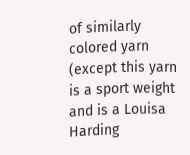of similarly colored yarn (except this yarn is a sport weight and is a Louisa Harding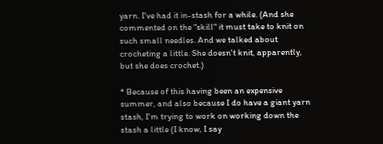yarn. I've had it in-stash for a while. (And she commented on the "skill" it must take to knit on such small needles. And we talked about crocheting a little. She doesn't knit, apparently, but she does crochet.)

* Because of this having been an expensive summer, and also because I do have a giant yarn stash, I'm trying to work on working down the stash a little (I know, I say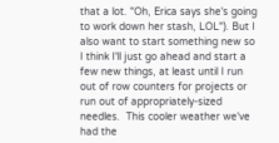that a lot. "Oh, Erica says she's going to work down her stash, LOL"). But I also want to start something new so I think I'll just go ahead and start a few new things, at least until I run out of row counters for projects or run out of appropriately-sized needles.  This cooler weather we've had the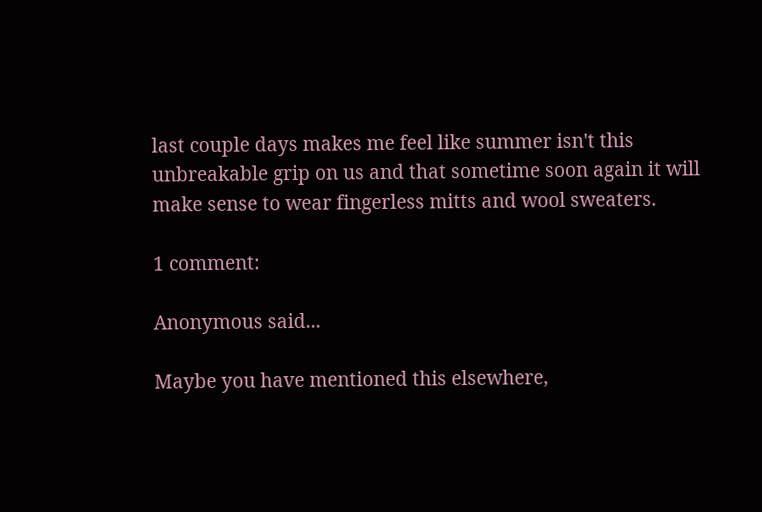last couple days makes me feel like summer isn't this unbreakable grip on us and that sometime soon again it will make sense to wear fingerless mitts and wool sweaters.

1 comment:

Anonymous said...

Maybe you have mentioned this elsewhere,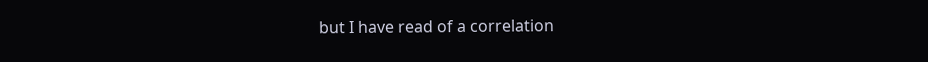but I have read of a correlation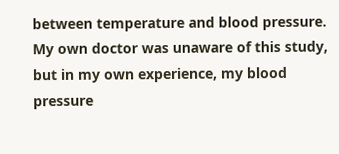between temperature and blood pressure. My own doctor was unaware of this study, but in my own experience, my blood pressure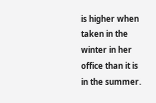is higher when taken in the winter in her office than it is in the summer.